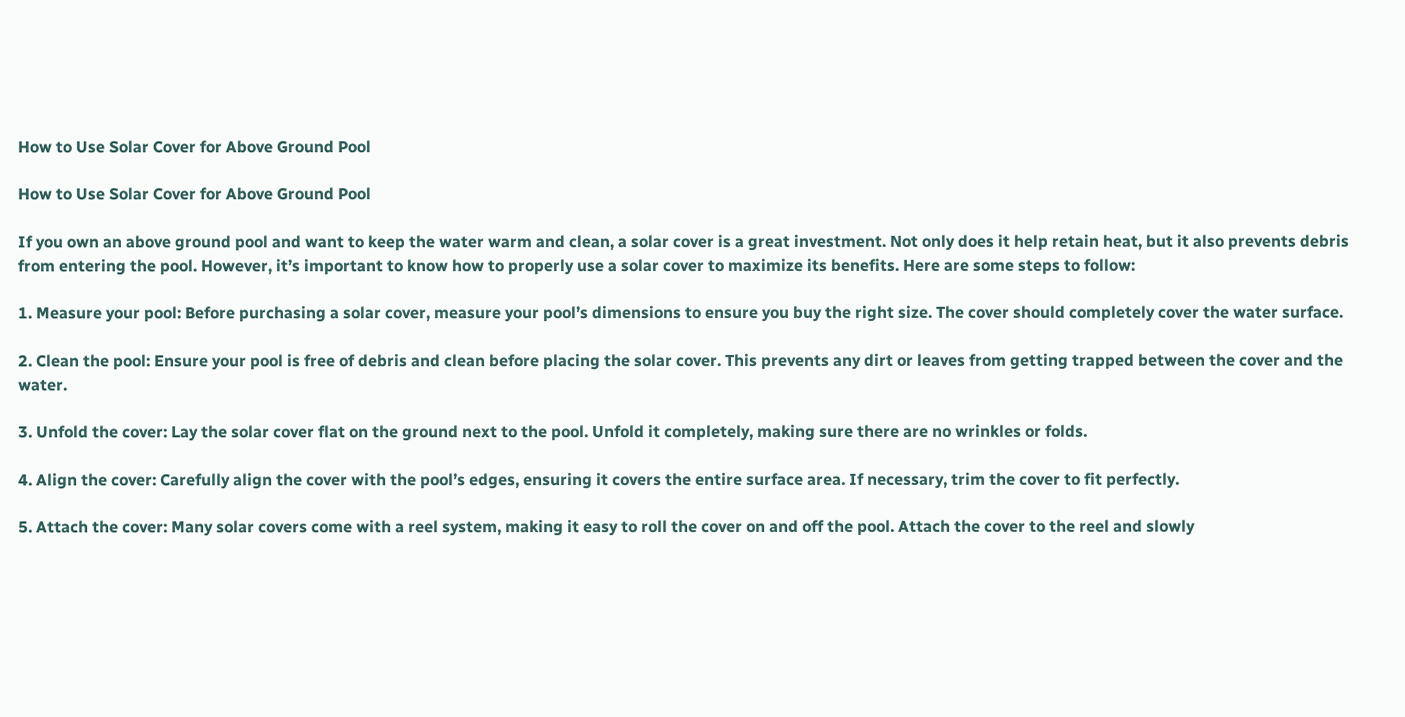How to Use Solar Cover for Above Ground Pool

How to Use Solar Cover for Above Ground Pool

If you own an above ground pool and want to keep the water warm and clean, a solar cover is a great investment. Not only does it help retain heat, but it also prevents debris from entering the pool. However, it’s important to know how to properly use a solar cover to maximize its benefits. Here are some steps to follow:

1. Measure your pool: Before purchasing a solar cover, measure your pool’s dimensions to ensure you buy the right size. The cover should completely cover the water surface.

2. Clean the pool: Ensure your pool is free of debris and clean before placing the solar cover. This prevents any dirt or leaves from getting trapped between the cover and the water.

3. Unfold the cover: Lay the solar cover flat on the ground next to the pool. Unfold it completely, making sure there are no wrinkles or folds.

4. Align the cover: Carefully align the cover with the pool’s edges, ensuring it covers the entire surface area. If necessary, trim the cover to fit perfectly.

5. Attach the cover: Many solar covers come with a reel system, making it easy to roll the cover on and off the pool. Attach the cover to the reel and slowly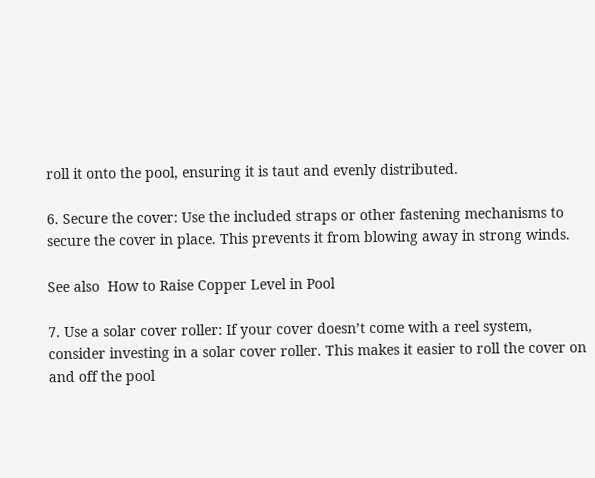roll it onto the pool, ensuring it is taut and evenly distributed.

6. Secure the cover: Use the included straps or other fastening mechanisms to secure the cover in place. This prevents it from blowing away in strong winds.

See also  How to Raise Copper Level in Pool

7. Use a solar cover roller: If your cover doesn’t come with a reel system, consider investing in a solar cover roller. This makes it easier to roll the cover on and off the pool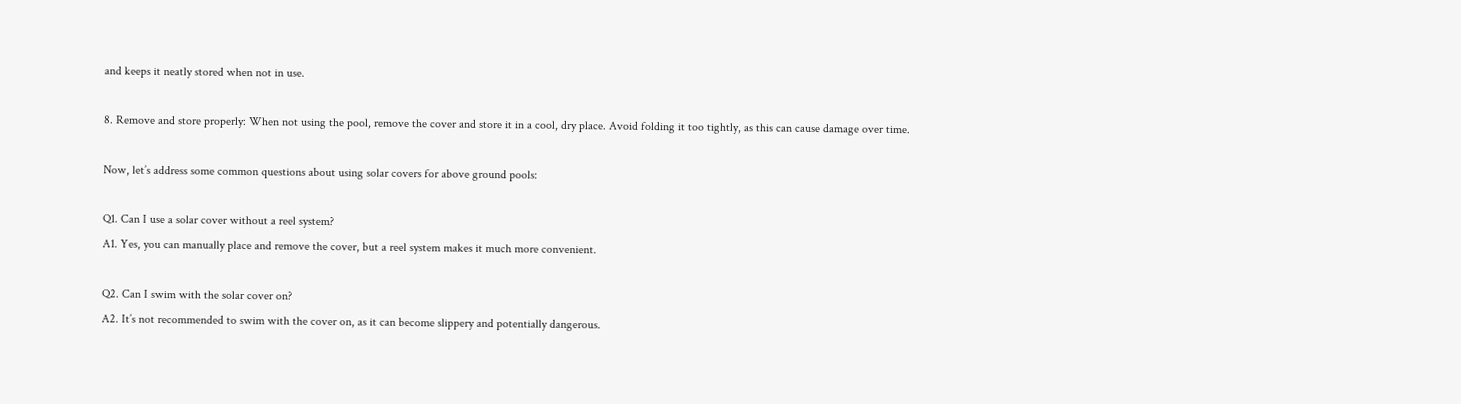and keeps it neatly stored when not in use.

8. Remove and store properly: When not using the pool, remove the cover and store it in a cool, dry place. Avoid folding it too tightly, as this can cause damage over time.

Now, let’s address some common questions about using solar covers for above ground pools:

Q1. Can I use a solar cover without a reel system?
A1. Yes, you can manually place and remove the cover, but a reel system makes it much more convenient.

Q2. Can I swim with the solar cover on?
A2. It’s not recommended to swim with the cover on, as it can become slippery and potentially dangerous.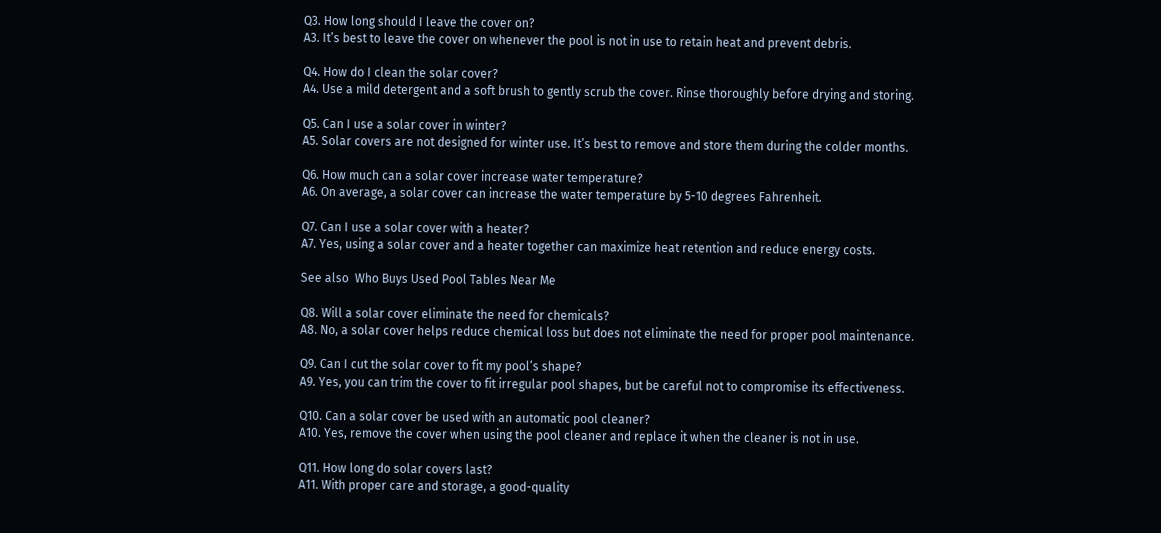Q3. How long should I leave the cover on?
A3. It’s best to leave the cover on whenever the pool is not in use to retain heat and prevent debris.

Q4. How do I clean the solar cover?
A4. Use a mild detergent and a soft brush to gently scrub the cover. Rinse thoroughly before drying and storing.

Q5. Can I use a solar cover in winter?
A5. Solar covers are not designed for winter use. It’s best to remove and store them during the colder months.

Q6. How much can a solar cover increase water temperature?
A6. On average, a solar cover can increase the water temperature by 5-10 degrees Fahrenheit.

Q7. Can I use a solar cover with a heater?
A7. Yes, using a solar cover and a heater together can maximize heat retention and reduce energy costs.

See also  Who Buys Used Pool Tables Near Me

Q8. Will a solar cover eliminate the need for chemicals?
A8. No, a solar cover helps reduce chemical loss but does not eliminate the need for proper pool maintenance.

Q9. Can I cut the solar cover to fit my pool’s shape?
A9. Yes, you can trim the cover to fit irregular pool shapes, but be careful not to compromise its effectiveness.

Q10. Can a solar cover be used with an automatic pool cleaner?
A10. Yes, remove the cover when using the pool cleaner and replace it when the cleaner is not in use.

Q11. How long do solar covers last?
A11. With proper care and storage, a good-quality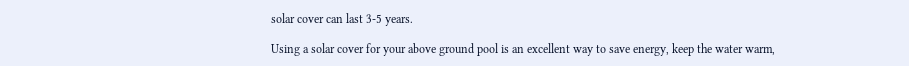solar cover can last 3-5 years.

Using a solar cover for your above ground pool is an excellent way to save energy, keep the water warm,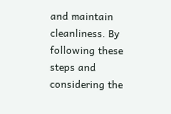and maintain cleanliness. By following these steps and considering the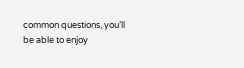common questions, you’ll be able to enjoy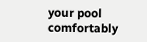your pool comfortably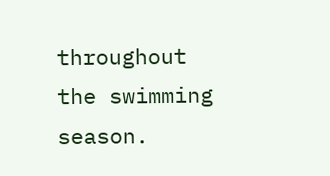throughout the swimming season.